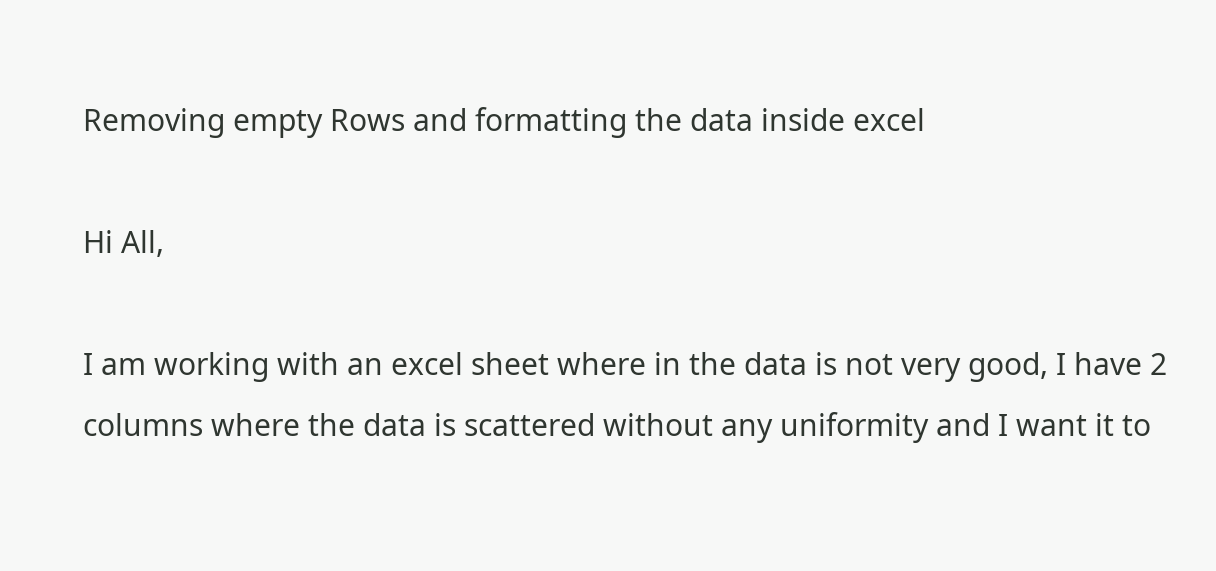Removing empty Rows and formatting the data inside excel

Hi All,

I am working with an excel sheet where in the data is not very good, I have 2 columns where the data is scattered without any uniformity and I want it to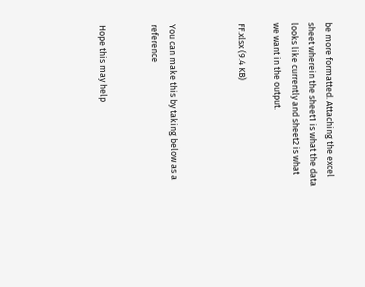be more formatted. Attaching the excel sheet wherein the sheet1 is what the data looks like currently and sheet2 is what we want in the output.

FF.xlsx (9.4 KB)



You can make this by taking below as a reference


Hope this may help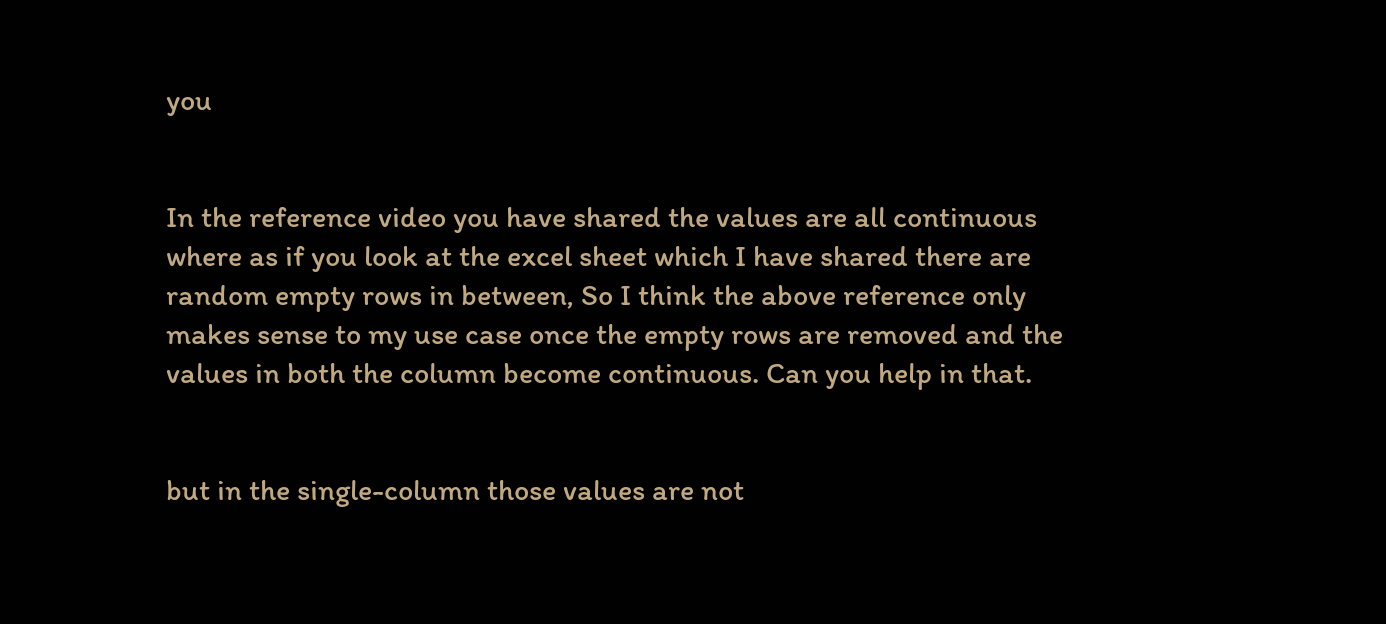you


In the reference video you have shared the values are all continuous where as if you look at the excel sheet which I have shared there are random empty rows in between, So I think the above reference only makes sense to my use case once the empty rows are removed and the values in both the column become continuous. Can you help in that.


but in the single-column those values are not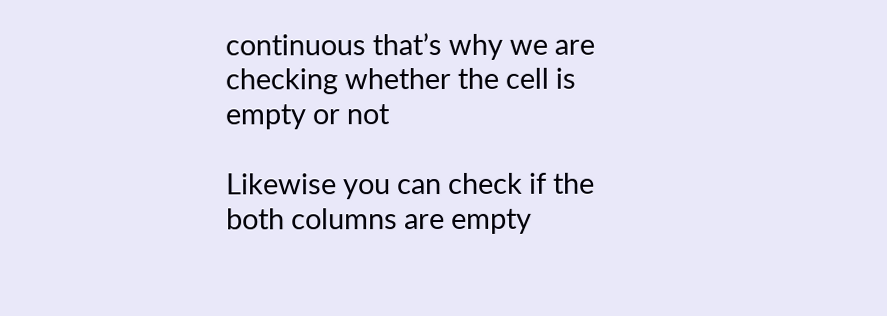continuous that’s why we are checking whether the cell is empty or not

Likewise you can check if the both columns are empty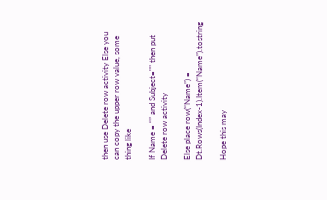then use Delete row activity Else you can copy the upper row value, some thing like

If Name = “” and Subject="" then put Delete row activity

Else place row(“Name”) = Dt.Rows(Index-1).Item(“Name”).tostring

Hope this may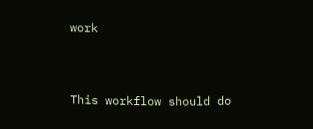work


This workflow should do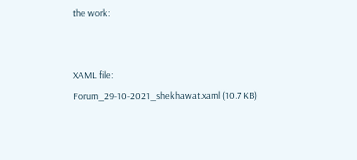the work:


XAML file:
Forum_29-10-2021_shekhawat.xaml (10.7 KB)